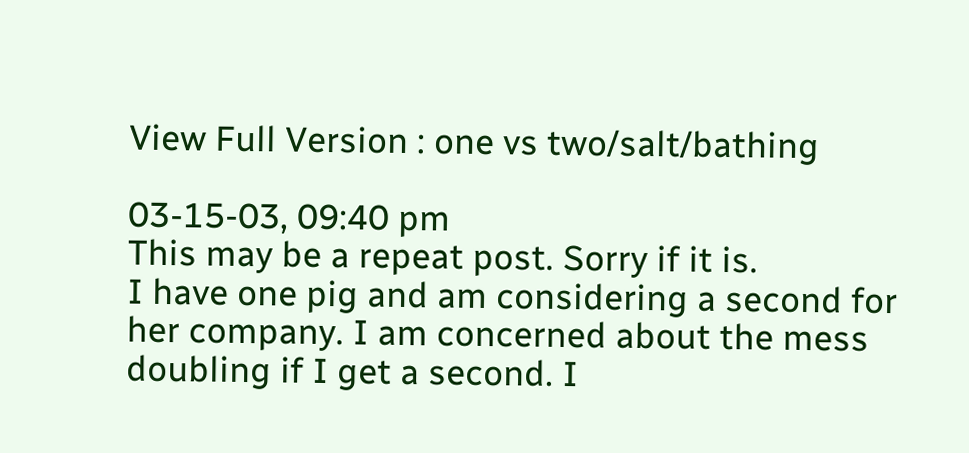View Full Version : one vs two/salt/bathing

03-15-03, 09:40 pm
This may be a repeat post. Sorry if it is.
I have one pig and am considering a second for her company. I am concerned about the mess doubling if I get a second. I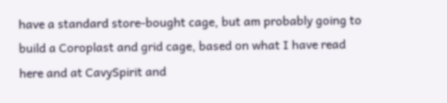have a standard store-bought cage, but am probably going to build a Coroplast and grid cage, based on what I have read here and at CavySpirit and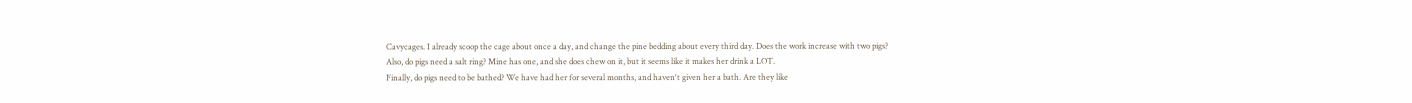Cavycages. I already scoop the cage about once a day, and change the pine bedding about every third day. Does the work increase with two pigs?
Also, do pigs need a salt ring? Mine has one, and she does chew on it, but it seems like it makes her drink a LOT.
Finally, do pigs need to be bathed? We have had her for several months, and haven't given her a bath. Are they like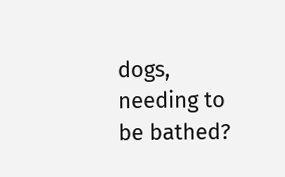dogs, needing to be bathed?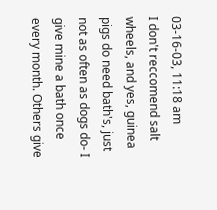03-16-03, 11:18 am
I don't reccomend salt wheels, and yes, guinea pigs do need bath's, just not as often as dogs do- I give mine a bath once every month. Others give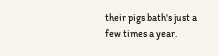their pigs bath's just a few times a year.